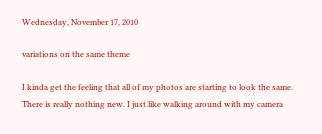Wednesday, November 17, 2010

variations on the same theme

I kinda get the feeling that all of my photos are starting to look the same. There is really nothing new. I just like walking around with my camera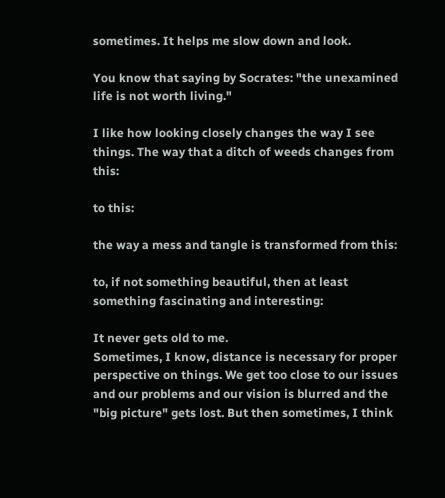sometimes. It helps me slow down and look.

You know that saying by Socrates: "the unexamined life is not worth living."

I like how looking closely changes the way I see things. The way that a ditch of weeds changes from this:

to this:

the way a mess and tangle is transformed from this:

to, if not something beautiful, then at least something fascinating and interesting:

It never gets old to me.
Sometimes, I know, distance is necessary for proper perspective on things. We get too close to our issues and our problems and our vision is blurred and the "big picture" gets lost. But then sometimes, I think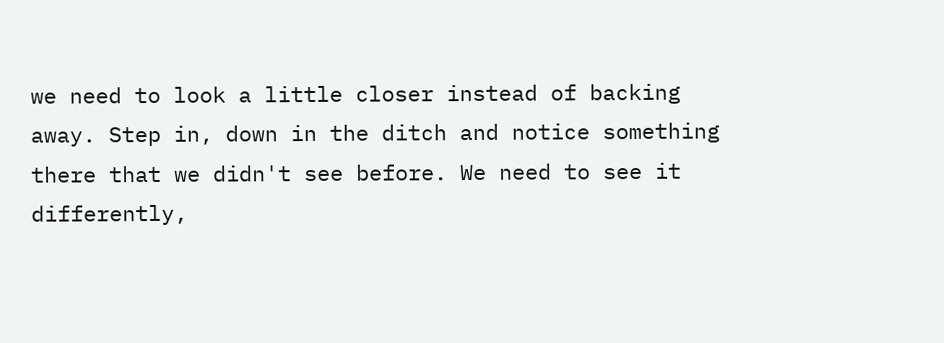we need to look a little closer instead of backing away. Step in, down in the ditch and notice something there that we didn't see before. We need to see it differently,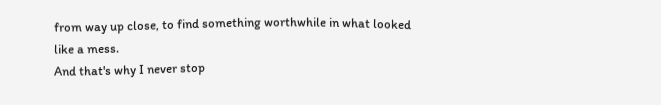from way up close, to find something worthwhile in what looked like a mess.
And that's why I never stop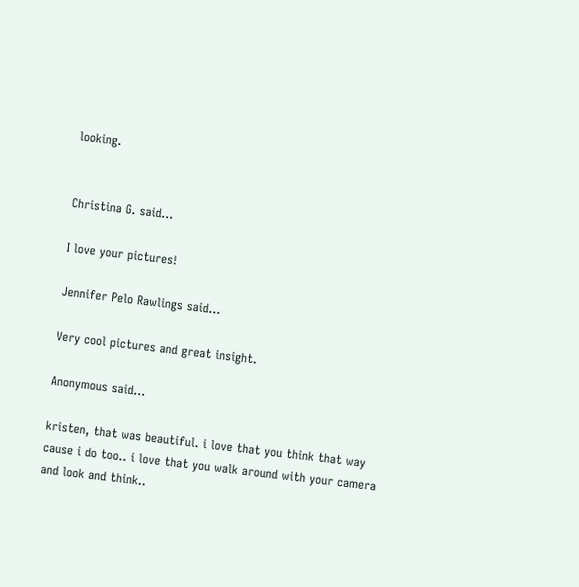looking.


Christina G. said...

I love your pictures!

Jennifer Pelo Rawlings said...

Very cool pictures and great insight.

Anonymous said...

kristen, that was beautiful. i love that you think that way cause i do too.. i love that you walk around with your camera and look and think..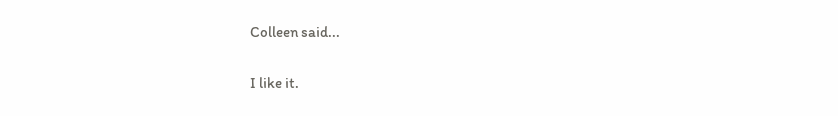Colleen said...

I like it.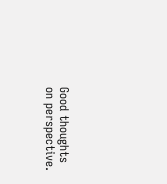Good thoughts on perspective.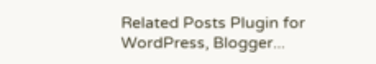Related Posts Plugin for WordPress, Blogger...